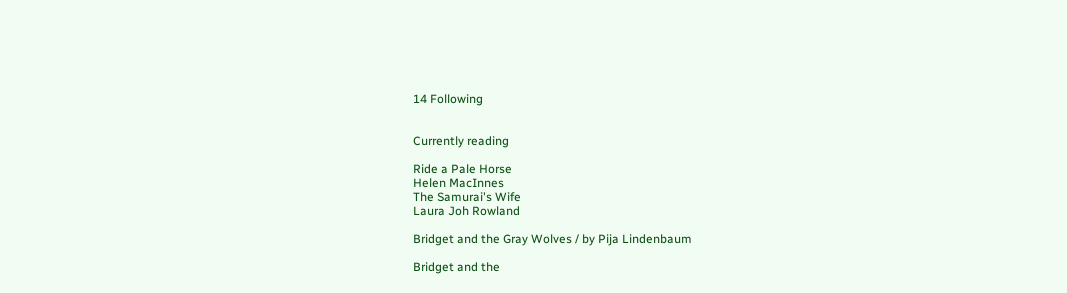14 Following


Currently reading

Ride a Pale Horse
Helen MacInnes
The Samurai's Wife
Laura Joh Rowland

Bridget and the Gray Wolves / by Pija Lindenbaum

Bridget and the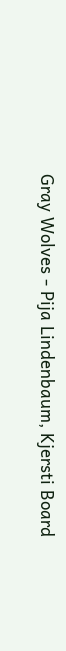Gray Wolves - Pija Lindenbaum, Kjersti Board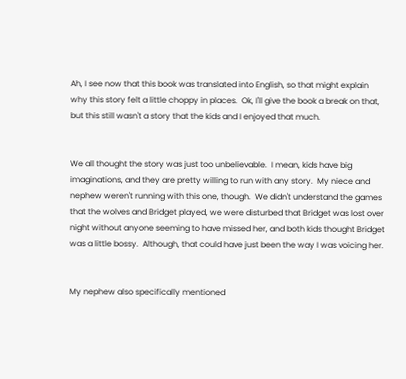Ah, I see now that this book was translated into English, so that might explain why this story felt a little choppy in places.  Ok, I'll give the book a break on that, but this still wasn't a story that the kids and I enjoyed that much.


We all thought the story was just too unbelievable.  I mean, kids have big imaginations, and they are pretty willing to run with any story.  My niece and nephew weren't running with this one, though.  We didn't understand the games that the wolves and Bridget played, we were disturbed that Bridget was lost over night without anyone seeming to have missed her, and both kids thought Bridget was a little bossy.  Although, that could have just been the way I was voicing her.


My nephew also specifically mentioned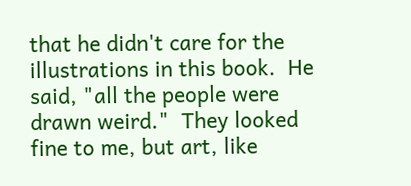that he didn't care for the illustrations in this book.  He said, "all the people were drawn weird."  They looked fine to me, but art, like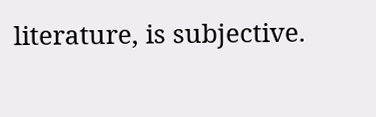literature, is subjective.